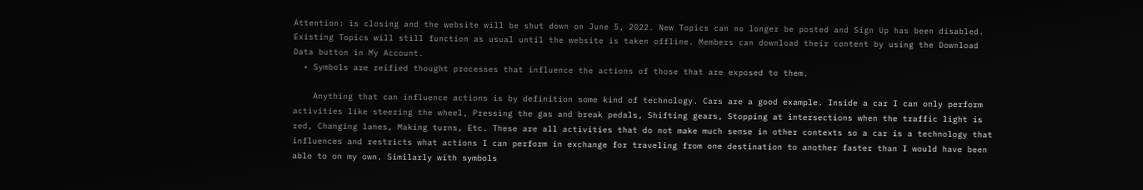Attention: is closing and the website will be shut down on June 5, 2022. New Topics can no longer be posted and Sign Up has been disabled. Existing Topics will still function as usual until the website is taken offline. Members can download their content by using the Download Data button in My Account.
  • Symbols are reified thought processes that influence the actions of those that are exposed to them.

    Anything that can influence actions is by definition some kind of technology. Cars are a good example. Inside a car I can only perform activities like steering the wheel, Pressing the gas and break pedals, Shifting gears, Stopping at intersections when the traffic light is red, Changing lanes, Making turns, Etc. These are all activities that do not make much sense in other contexts so a car is a technology that influences and restricts what actions I can perform in exchange for traveling from one destination to another faster than I would have been able to on my own. Similarly with symbols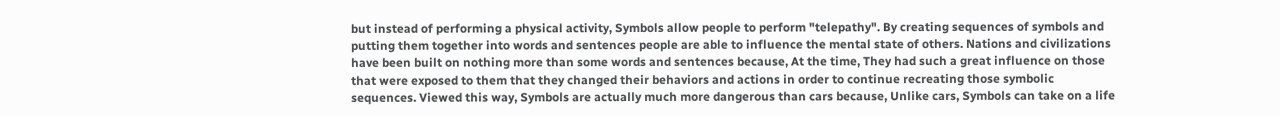but instead of performing a physical activity, Symbols allow people to perform "telepathy". By creating sequences of symbols and putting them together into words and sentences people are able to influence the mental state of others. Nations and civilizations have been built on nothing more than some words and sentences because, At the time, They had such a great influence on those that were exposed to them that they changed their behaviors and actions in order to continue recreating those symbolic sequences. Viewed this way, Symbols are actually much more dangerous than cars because, Unlike cars, Symbols can take on a life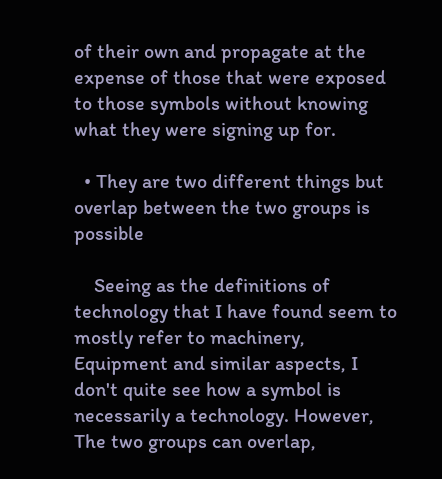of their own and propagate at the expense of those that were exposed to those symbols without knowing what they were signing up for.

  • They are two different things but overlap between the two groups is possible

    Seeing as the definitions of technology that I have found seem to mostly refer to machinery, Equipment and similar aspects, I don't quite see how a symbol is necessarily a technology. However, The two groups can overlap,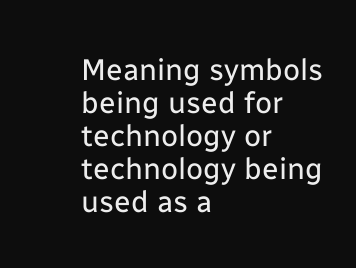Meaning symbols being used for technology or technology being used as a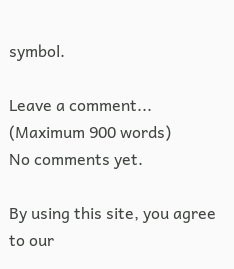symbol.

Leave a comment...
(Maximum 900 words)
No comments yet.

By using this site, you agree to our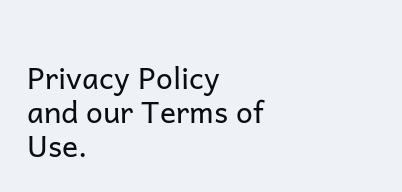Privacy Policy and our Terms of Use.